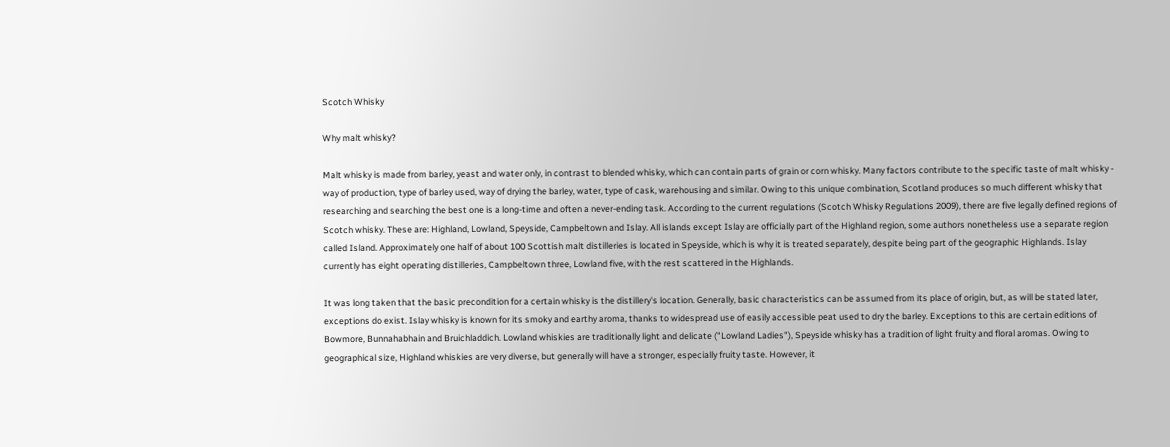Scotch Whisky

Why malt whisky?

Malt whisky is made from barley, yeast and water only, in contrast to blended whisky, which can contain parts of grain or corn whisky. Many factors contribute to the specific taste of malt whisky - way of production, type of barley used, way of drying the barley, water, type of cask, warehousing and similar. Owing to this unique combination, Scotland produces so much different whisky that researching and searching the best one is a long-time and often a never-ending task. According to the current regulations (Scotch Whisky Regulations 2009), there are five legally defined regions of Scotch whisky. These are: Highland, Lowland, Speyside, Campbeltown and Islay. All islands except Islay are officially part of the Highland region, some authors nonetheless use a separate region called Island. Approximately one half of about 100 Scottish malt distilleries is located in Speyside, which is why it is treated separately, despite being part of the geographic Highlands. Islay currently has eight operating distilleries, Campbeltown three, Lowland five, with the rest scattered in the Highlands.

It was long taken that the basic precondition for a certain whisky is the distillery's location. Generally, basic characteristics can be assumed from its place of origin, but, as will be stated later, exceptions do exist. Islay whisky is known for its smoky and earthy aroma, thanks to widespread use of easily accessible peat used to dry the barley. Exceptions to this are certain editions of Bowmore, Bunnahabhain and Bruichladdich. Lowland whiskies are traditionally light and delicate ("Lowland Ladies"), Speyside whisky has a tradition of light fruity and floral aromas. Owing to geographical size, Highland whiskies are very diverse, but generally will have a stronger, especially fruity taste. However, it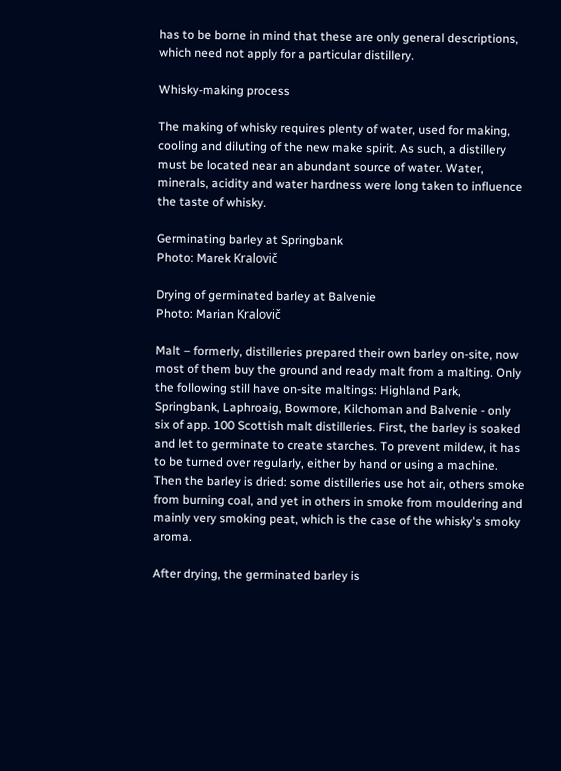has to be borne in mind that these are only general descriptions, which need not apply for a particular distillery.

Whisky-making process

The making of whisky requires plenty of water, used for making, cooling and diluting of the new make spirit. As such, a distillery must be located near an abundant source of water. Water, minerals, acidity and water hardness were long taken to influence the taste of whisky.

Germinating barley at Springbank
Photo: Marek Kralovič

Drying of germinated barley at Balvenie
Photo: Marian Kralovič

Malt – formerly, distilleries prepared their own barley on-site, now most of them buy the ground and ready malt from a malting. Only the following still have on-site maltings: Highland Park, Springbank, Laphroaig, Bowmore, Kilchoman and Balvenie - only six of app. 100 Scottish malt distilleries. First, the barley is soaked and let to germinate to create starches. To prevent mildew, it has to be turned over regularly, either by hand or using a machine. Then the barley is dried: some distilleries use hot air, others smoke from burning coal, and yet in others in smoke from mouldering and mainly very smoking peat, which is the case of the whisky's smoky aroma.

After drying, the germinated barley is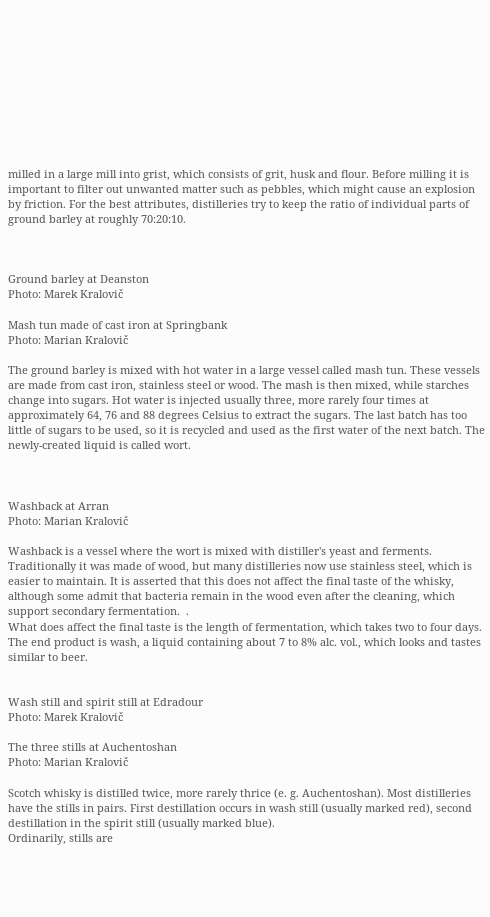milled in a large mill into grist, which consists of grit, husk and flour. Before milling it is important to filter out unwanted matter such as pebbles, which might cause an explosion by friction. For the best attributes, distilleries try to keep the ratio of individual parts of ground barley at roughly 70:20:10.



Ground barley at Deanston
Photo: Marek Kralovič

Mash tun made of cast iron at Springbank
Photo: Marian Kralovič

The ground barley is mixed with hot water in a large vessel called mash tun. These vessels are made from cast iron, stainless steel or wood. The mash is then mixed, while starches change into sugars. Hot water is injected usually three, more rarely four times at approximately 64, 76 and 88 degrees Celsius to extract the sugars. The last batch has too little of sugars to be used, so it is recycled and used as the first water of the next batch. The newly-created liquid is called wort.



Washback at Arran
Photo: Marian Kralovič

Washback is a vessel where the wort is mixed with distiller's yeast and ferments.
Traditionally it was made of wood, but many distilleries now use stainless steel, which is easier to maintain. It is asserted that this does not affect the final taste of the whisky, although some admit that bacteria remain in the wood even after the cleaning, which support secondary fermentation.  .
What does affect the final taste is the length of fermentation, which takes two to four days. The end product is wash, a liquid containing about 7 to 8% alc. vol., which looks and tastes similar to beer.


Wash still and spirit still at Edradour
Photo: Marek Kralovič

The three stills at Auchentoshan
Photo: Marian Kralovič

Scotch whisky is distilled twice, more rarely thrice (e. g. Auchentoshan). Most distilleries have the stills in pairs. First destillation occurs in wash still (usually marked red), second destillation in the spirit still (usually marked blue).
Ordinarily, stills are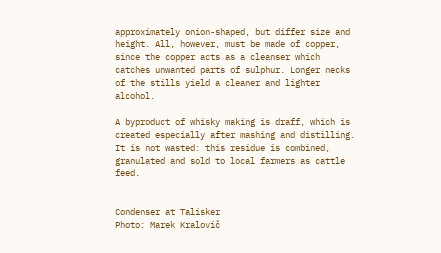approximately onion-shaped, but differ size and height. All, however, must be made of copper, since the copper acts as a cleanser which catches unwanted parts of sulphur. Longer necks of the stills yield a cleaner and lighter alcohol.

A byproduct of whisky making is draff, which is created especially after mashing and distilling. It is not wasted: this residue is combined, granulated and sold to local farmers as cattle feed.


Condenser at Talisker
Photo: Marek Kralovič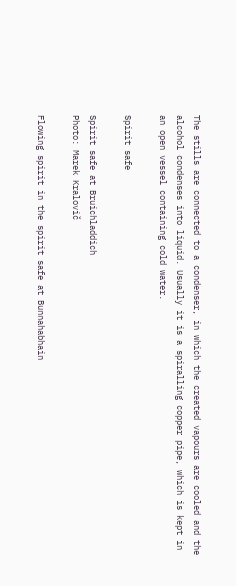The stills are connected to a condenser, in which the created vapours are cooled and the alcohol condenses into liquid. Usually it is a spiralling copper pipe, which is kept in an open vessel containing cold water.

Spirit safe

Spirit safe at Bruichladdich
Photo: Marek Kralovič

Flowing spirit in the spirit safe at Bunnahabhain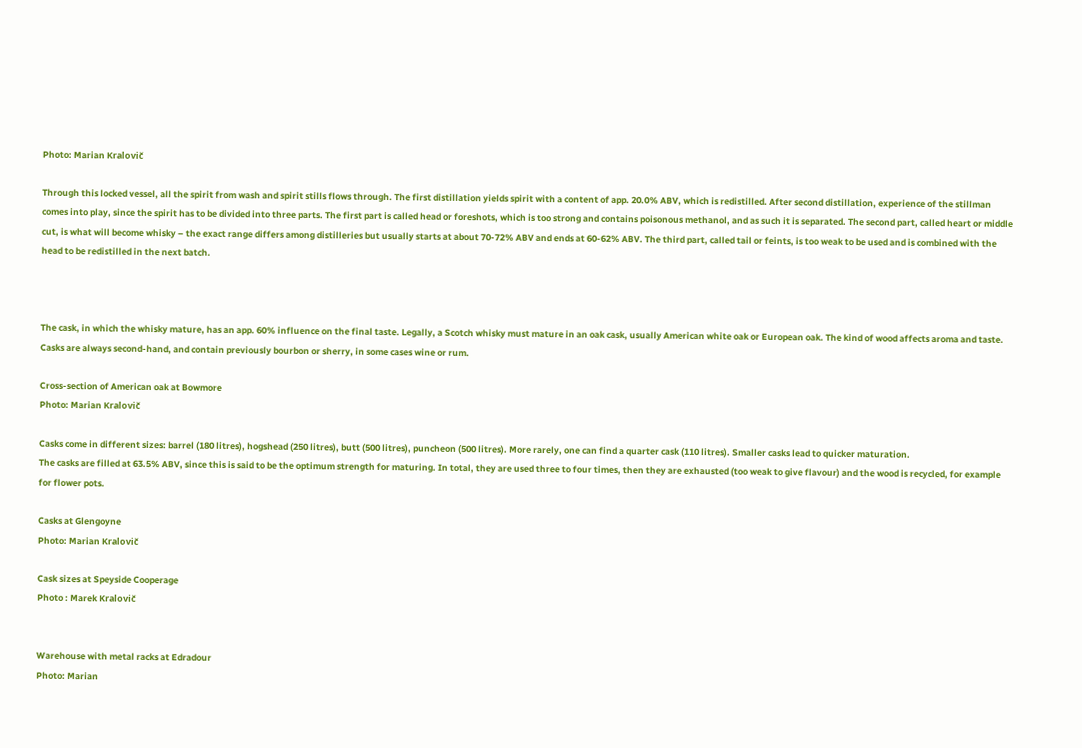Photo: Marian Kralovič

Through this locked vessel, all the spirit from wash and spirit stills flows through. The first distillation yields spirit with a content of app. 20.0% ABV, which is redistilled. After second distillation, experience of the stillman comes into play, since the spirit has to be divided into three parts. The first part is called head or foreshots, which is too strong and contains poisonous methanol, and as such it is separated. The second part, called heart or middle cut, is what will become whisky – the exact range differs among distilleries but usually starts at about 70-72% ABV and ends at 60-62% ABV. The third part, called tail or feints, is too weak to be used and is combined with the head to be redistilled in the next batch.



The cask, in which the whisky mature, has an app. 60% influence on the final taste. Legally, a Scotch whisky must mature in an oak cask, usually American white oak or European oak. The kind of wood affects aroma and taste.
Casks are always second-hand, and contain previously bourbon or sherry, in some cases wine or rum.

Cross-section of American oak at Bowmore
Photo: Marian Kralovič

Casks come in different sizes: barrel (180 litres), hogshead (250 litres), butt (500 litres), puncheon (500 litres). More rarely, one can find a quarter cask (110 litres). Smaller casks lead to quicker maturation.
The casks are filled at 63.5% ABV, since this is said to be the optimum strength for maturing. In total, they are used three to four times, then they are exhausted (too weak to give flavour) and the wood is recycled, for example for flower pots.

Casks at Glengoyne
Photo: Marian Kralovič

Cask sizes at Speyside Cooperage
Photo : Marek Kralovič


Warehouse with metal racks at Edradour
Photo: Marian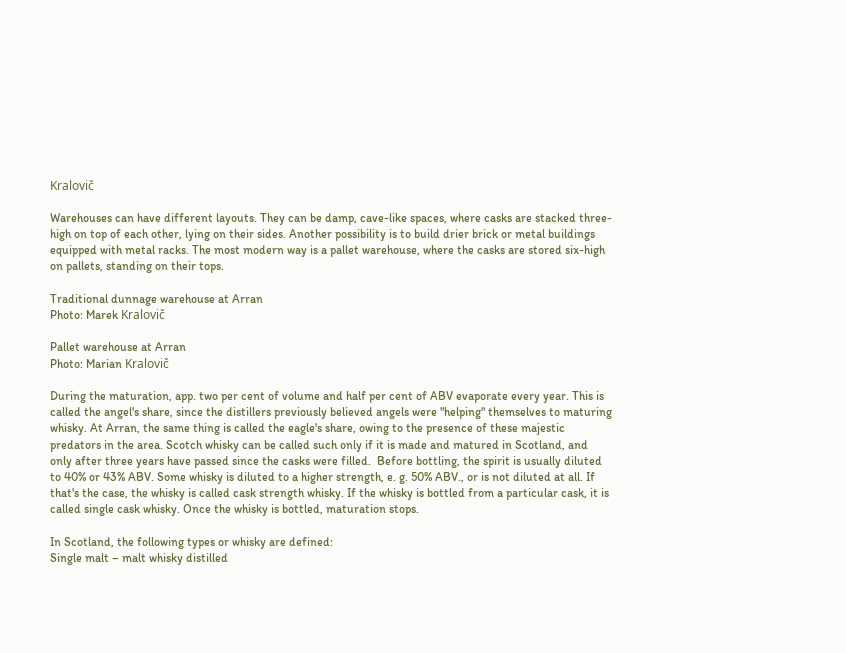Kralovič

Warehouses can have different layouts. They can be damp, cave-like spaces, where casks are stacked three-high on top of each other, lying on their sides. Another possibility is to build drier brick or metal buildings equipped with metal racks. The most modern way is a pallet warehouse, where the casks are stored six-high on pallets, standing on their tops.

Traditional dunnage warehouse at Arran
Photo: Marek Kralovič

Pallet warehouse at Arran
Photo: Marian Kralovič

During the maturation, app. two per cent of volume and half per cent of ABV evaporate every year. This is called the angel's share, since the distillers previously believed angels were "helping" themselves to maturing whisky. At Arran, the same thing is called the eagle's share, owing to the presence of these majestic predators in the area. Scotch whisky can be called such only if it is made and matured in Scotland, and only after three years have passed since the casks were filled.  Before bottling, the spirit is usually diluted to 40% or 43% ABV. Some whisky is diluted to a higher strength, e. g. 50% ABV., or is not diluted at all. If that's the case, the whisky is called cask strength whisky. If the whisky is bottled from a particular cask, it is called single cask whisky. Once the whisky is bottled, maturation stops.

In Scotland, the following types or whisky are defined:
Single malt – malt whisky distilled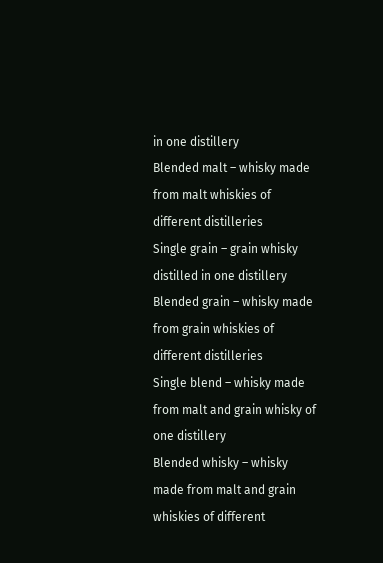in one distillery
Blended malt – whisky made from malt whiskies of different distilleries
Single grain – grain whisky distilled in one distillery
Blended grain – whisky made from grain whiskies of different distilleries
Single blend – whisky made from malt and grain whisky of one distillery
Blended whisky – whisky made from malt and grain whiskies of different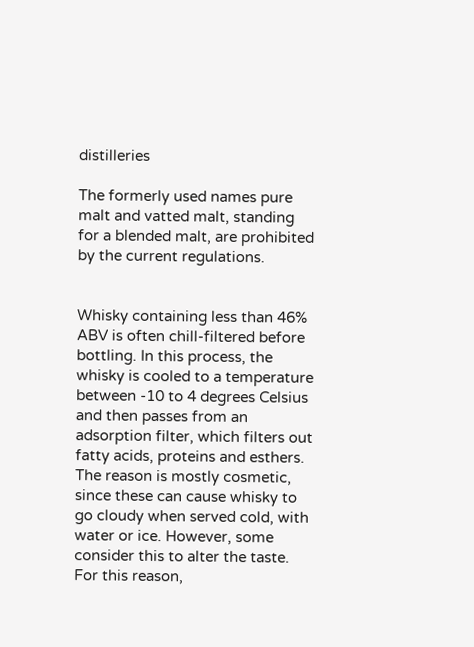distilleries

The formerly used names pure malt and vatted malt, standing for a blended malt, are prohibited by the current regulations.


Whisky containing less than 46% ABV is often chill-filtered before bottling. In this process, the whisky is cooled to a temperature between -10 to 4 degrees Celsius and then passes from an adsorption filter, which filters out fatty acids, proteins and esthers. The reason is mostly cosmetic, since these can cause whisky to go cloudy when served cold, with water or ice. However, some consider this to alter the taste. For this reason,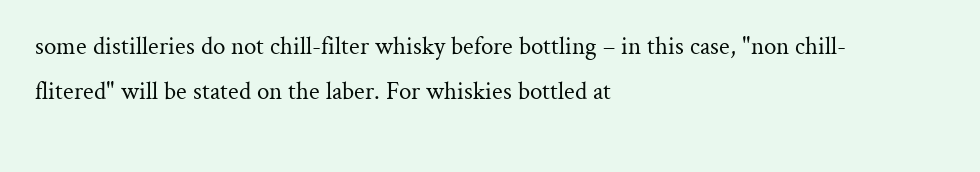some distilleries do not chill-filter whisky before bottling – in this case, "non chill-flitered" will be stated on the laber. For whiskies bottled at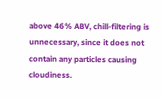above 46% ABV, chill-filtering is unnecessary, since it does not contain any particles causing cloudiness.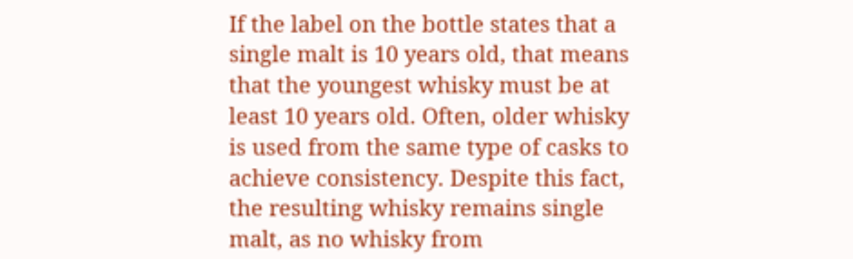If the label on the bottle states that a single malt is 10 years old, that means that the youngest whisky must be at least 10 years old. Often, older whisky is used from the same type of casks to achieve consistency. Despite this fact, the resulting whisky remains single malt, as no whisky from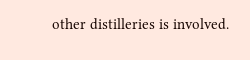other distilleries is involved.